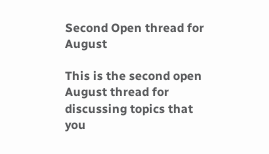Second Open thread for August

This is the second open August thread for discussing topics that you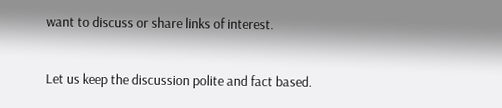want to discuss or share links of interest.

Let us keep the discussion polite and fact based.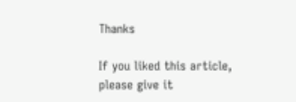Thanks

If you liked this article, please give it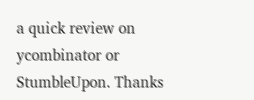a quick review on ycombinator or StumbleUpon. Thanks